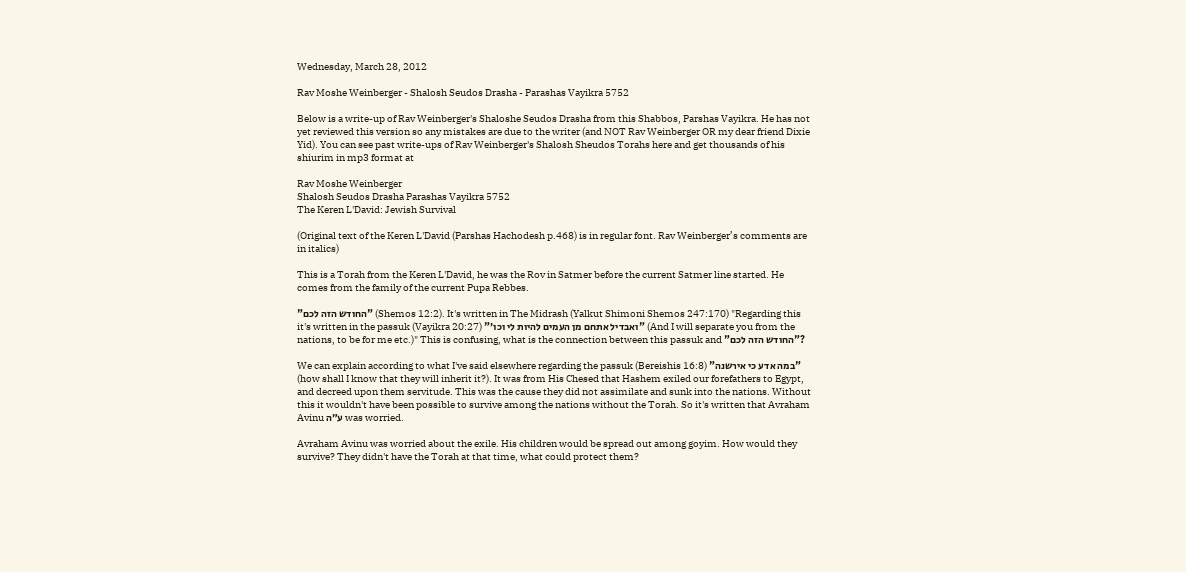Wednesday, March 28, 2012

Rav Moshe Weinberger - Shalosh Seudos Drasha - Parashas Vayikra 5752

Below is a write-up of Rav Weinberger's Shaloshe Seudos Drasha from this Shabbos, Parshas Vayikra. He has not yet reviewed this version so any mistakes are due to the writer (and NOT Rav Weinberger OR my dear friend Dixie Yid). You can see past write-ups of Rav Weinberger's Shalosh Sheudos Torahs here and get thousands of his shiurim in mp3 format at

Rav Moshe Weinberger
Shalosh Seudos Drasha Parashas Vayikra 5752
The Keren L'David: Jewish Survival

(Original text of the Keren L'David (Parshas Hachodesh p.468) is in regular font. Rav Weinberger’s comments are in italics)

This is a Torah from the Keren L'David, he was the Rov in Satmer before the current Satmer line started. He comes from the family of the current Pupa Rebbes.

"החודש הזה לכם" (Shemos 12:2). It's written in The Midrash (Yalkut Shimoni Shemos 247:170) "Regarding this it's written in the passuk (Vayikra 20:27) "ואבדיל אתחם מן העמים להיות לי וכו׳" (And I will separate you from the nations, to be for me etc.)" This is confusing, what is the connection between this passuk and "החודש הזה לכם"?

We can explain according to what I've said elsewhere regarding the passuk (Bereishis 16:8) "במה אדע כי אירשנה" (how shall I know that they will inherit it?). It was from His Chesed that Hashem exiled our forefathers to Egypt, and decreed upon them servitude. This was the cause they did not assimilate and sunk into the nations. Without this it wouldn't have been possible to survive among the nations without the Torah. So it's written that Avraham Avinu ע״ה was worried.

Avraham Avinu was worried about the exile. His children would be spread out among goyim. How would they survive? They didn't have the Torah at that time, what could protect them?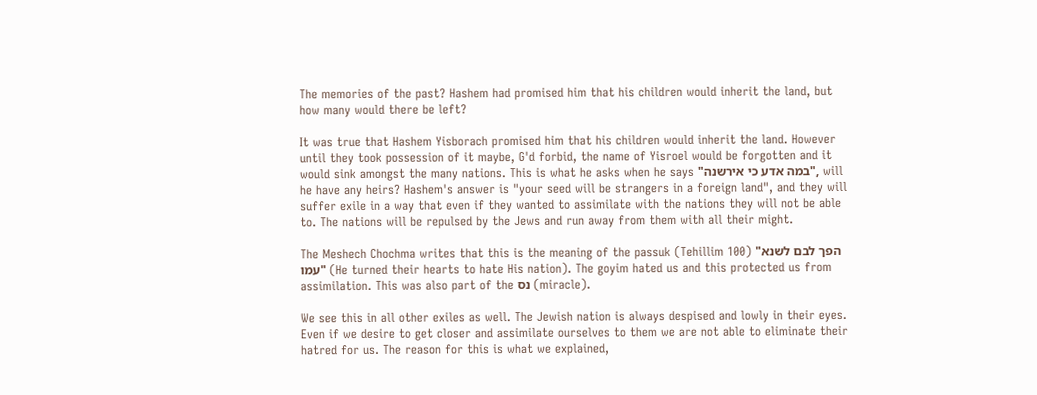The memories of the past? Hashem had promised him that his children would inherit the land, but how many would there be left?

It was true that Hashem Yisborach promised him that his children would inherit the land. However until they took possession of it maybe, G'd forbid, the name of Yisroel would be forgotten and it would sink amongst the many nations. This is what he asks when he says "במה אדע כי אירשנה", will he have any heirs? Hashem's answer is "your seed will be strangers in a foreign land", and they will suffer exile in a way that even if they wanted to assimilate with the nations they will not be able to. The nations will be repulsed by the Jews and run away from them with all their might.

The Meshech Chochma writes that this is the meaning of the passuk (Tehillim 100) "הפך לבם לשנא עמו" (He turned their hearts to hate His nation). The goyim hated us and this protected us from assimilation. This was also part of the נס (miracle).

We see this in all other exiles as well. The Jewish nation is always despised and lowly in their eyes. Even if we desire to get closer and assimilate ourselves to them we are not able to eliminate their hatred for us. The reason for this is what we explained,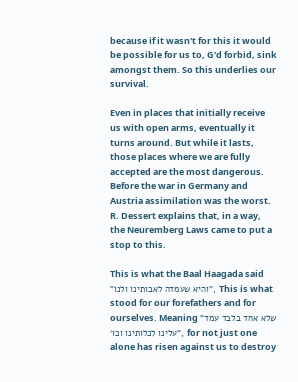because if it wasn't for this it would be possible for us to, G'd forbid, sink amongst them. So this underlies our survival.

Even in places that initially receive us with open arms, eventually it turns around. But while it lasts, those places where we are fully accepted are the most dangerous. Before the war in Germany and Austria assimilation was the worst. R. Dessert explains that, in a way, the Neuremberg Laws came to put a stop to this.

This is what the Baal Haagada said "והיא שעמדה לאבותינו ולנו", This is what stood for our forefathers and for ourselves. Meaning "שלא אחד בלבד עמד עלינו לכלותינו וכו׳", for not just one alone has risen against us to destroy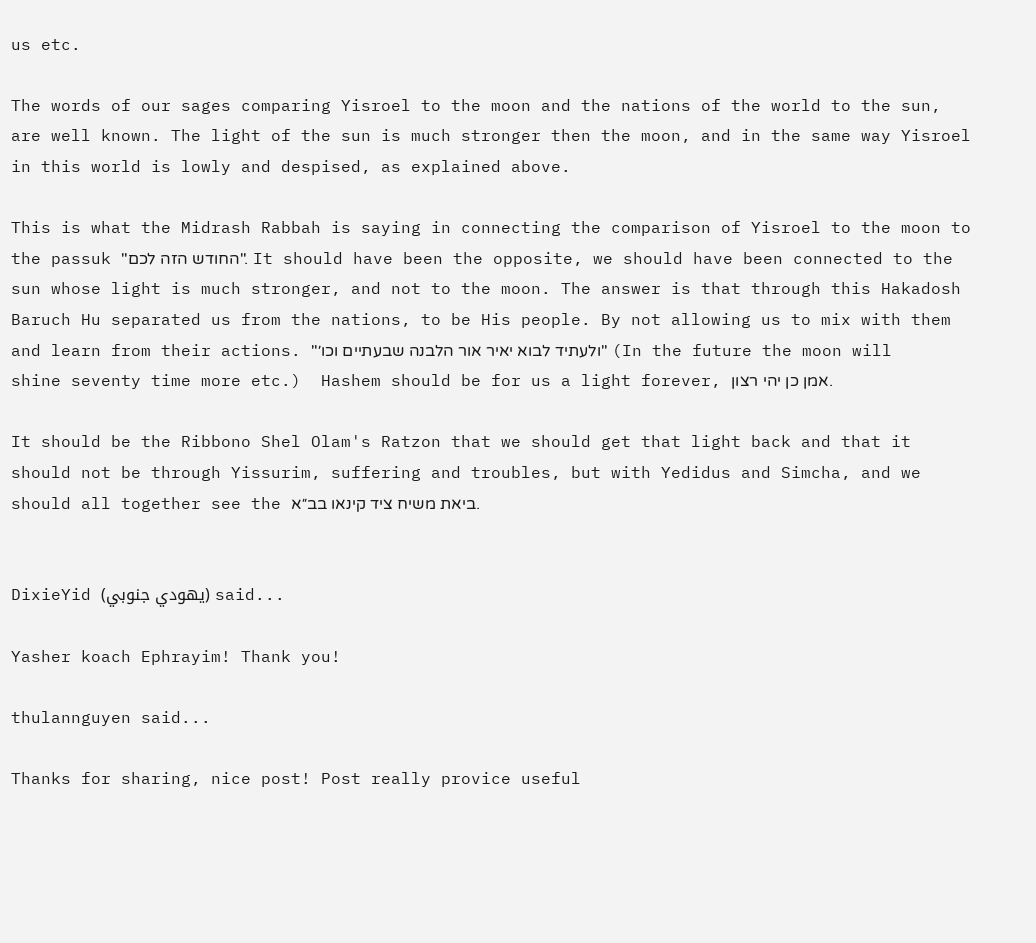us etc.

The words of our sages comparing Yisroel to the moon and the nations of the world to the sun, are well known. The light of the sun is much stronger then the moon, and in the same way Yisroel in this world is lowly and despised, as explained above.

This is what the Midrash Rabbah is saying in connecting the comparison of Yisroel to the moon to the passuk "החודש הזה לכם". It should have been the opposite, we should have been connected to the sun whose light is much stronger, and not to the moon. The answer is that through this Hakadosh Baruch Hu separated us from the nations, to be His people. By not allowing us to mix with them and learn from their actions. "ולעתיד לבוא יאיר אור הלבנה שבעתיים וכו׳" (In the future the moon will shine seventy time more etc.)  Hashem should be for us a light forever, אמן כן יהי רצון.

It should be the Ribbono Shel Olam's Ratzon that we should get that light back and that it should not be through Yissurim, suffering and troubles, but with Yedidus and Simcha, and we should all together see the ביאת משיח ציד קינאו בב״א.


DixieYid (يهودي جنوبي) said...

Yasher koach Ephrayim! Thank you!

thulannguyen said...

Thanks for sharing, nice post! Post really provice useful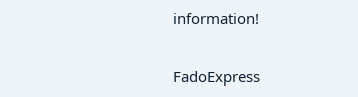information!

FadoExpress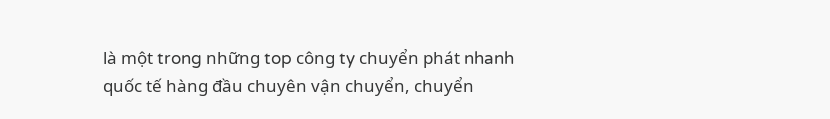là một trong những top công ty chuyển phát nhanh quốc tế hàng đầu chuyên vận chuyển, chuyển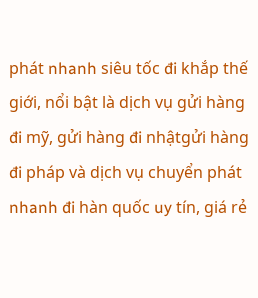phát nhanh siêu tốc đi khắp thế giới, nổi bật là dịch vụ gửi hàng đi mỹ, gửi hàng đi nhậtgửi hàng đi pháp và dịch vụ chuyển phát nhanh đi hàn quốc uy tín, giá rẻ